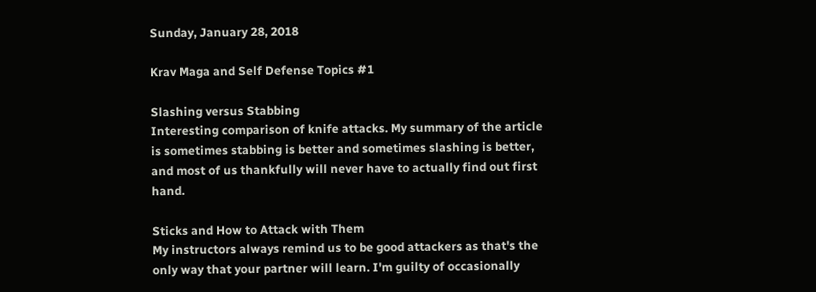Sunday, January 28, 2018

Krav Maga and Self Defense Topics #1

Slashing versus Stabbing
Interesting comparison of knife attacks. My summary of the article is sometimes stabbing is better and sometimes slashing is better, and most of us thankfully will never have to actually find out first hand.

Sticks and How to Attack with Them
My instructors always remind us to be good attackers as that's the only way that your partner will learn. I'm guilty of occasionally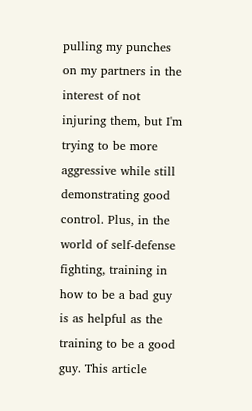pulling my punches on my partners in the interest of not injuring them, but I'm trying to be more aggressive while still demonstrating good control. Plus, in the world of self-defense fighting, training in how to be a bad guy is as helpful as the training to be a good guy. This article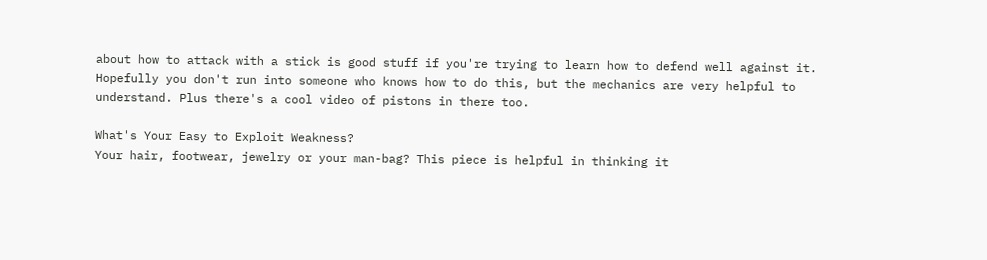about how to attack with a stick is good stuff if you're trying to learn how to defend well against it. Hopefully you don't run into someone who knows how to do this, but the mechanics are very helpful to understand. Plus there's a cool video of pistons in there too.

What's Your Easy to Exploit Weakness?
Your hair, footwear, jewelry or your man-bag? This piece is helpful in thinking it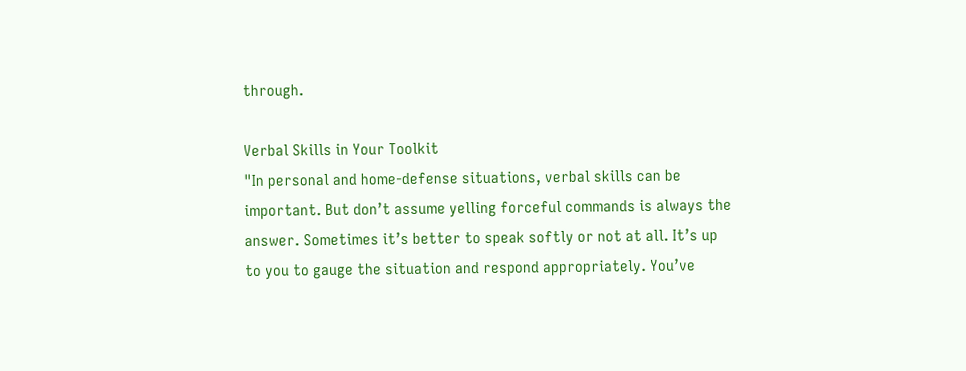through.

Verbal Skills in Your Toolkit
"In personal and home-defense situations, verbal skills can be important. But don’t assume yelling forceful commands is always the answer. Sometimes it’s better to speak softly or not at all. It’s up to you to gauge the situation and respond appropriately. You’ve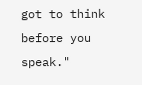got to think before you speak."